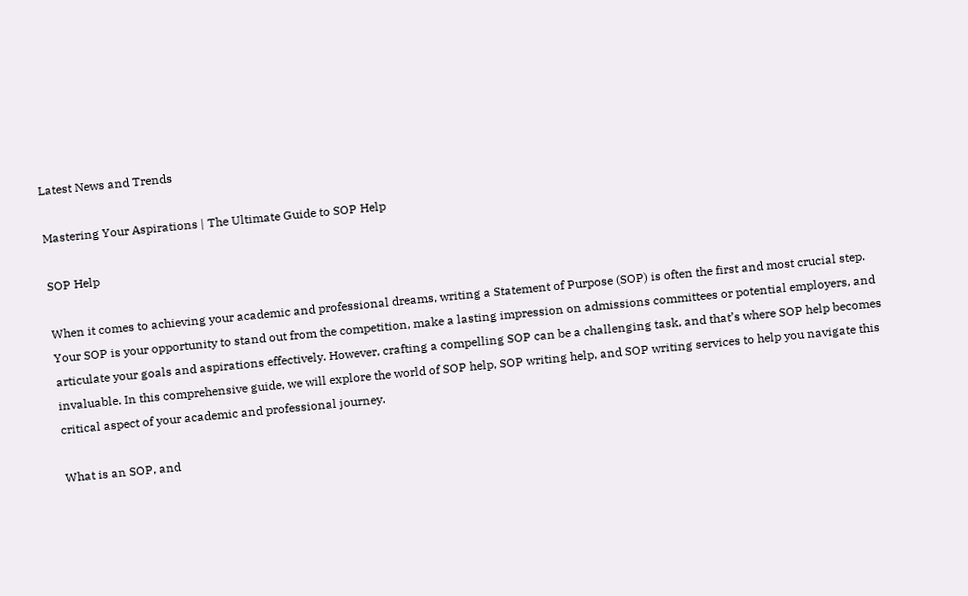Latest News and Trends

Mastering Your Aspirations | The Ultimate Guide to SOP Help

SOP Help

When it comes to achieving your academic and professional dreams, writing a Statement of Purpose (SOP) is often the first and most crucial step. Your SOP is your opportunity to stand out from the competition, make a lasting impression on admissions committees or potential employers, and articulate your goals and aspirations effectively. However, crafting a compelling SOP can be a challenging task, and that’s where SOP help becomes invaluable. In this comprehensive guide, we will explore the world of SOP help, SOP writing help, and SOP writing services to help you navigate this critical aspect of your academic and professional journey.

What is an SOP, and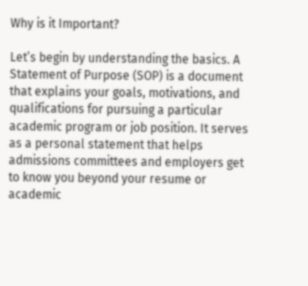Why is it Important?

Let’s begin by understanding the basics. A Statement of Purpose (SOP) is a document that explains your goals, motivations, and qualifications for pursuing a particular academic program or job position. It serves as a personal statement that helps admissions committees and employers get to know you beyond your resume or academic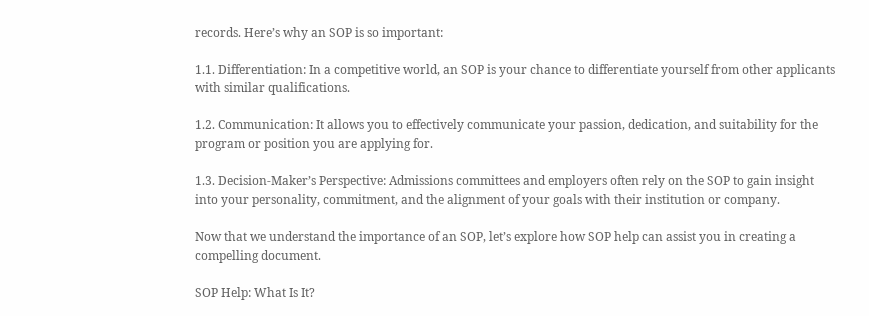records. Here’s why an SOP is so important:

1.1. Differentiation: In a competitive world, an SOP is your chance to differentiate yourself from other applicants with similar qualifications.

1.2. Communication: It allows you to effectively communicate your passion, dedication, and suitability for the program or position you are applying for.

1.3. Decision-Maker’s Perspective: Admissions committees and employers often rely on the SOP to gain insight into your personality, commitment, and the alignment of your goals with their institution or company.

Now that we understand the importance of an SOP, let’s explore how SOP help can assist you in creating a compelling document.

SOP Help: What Is It?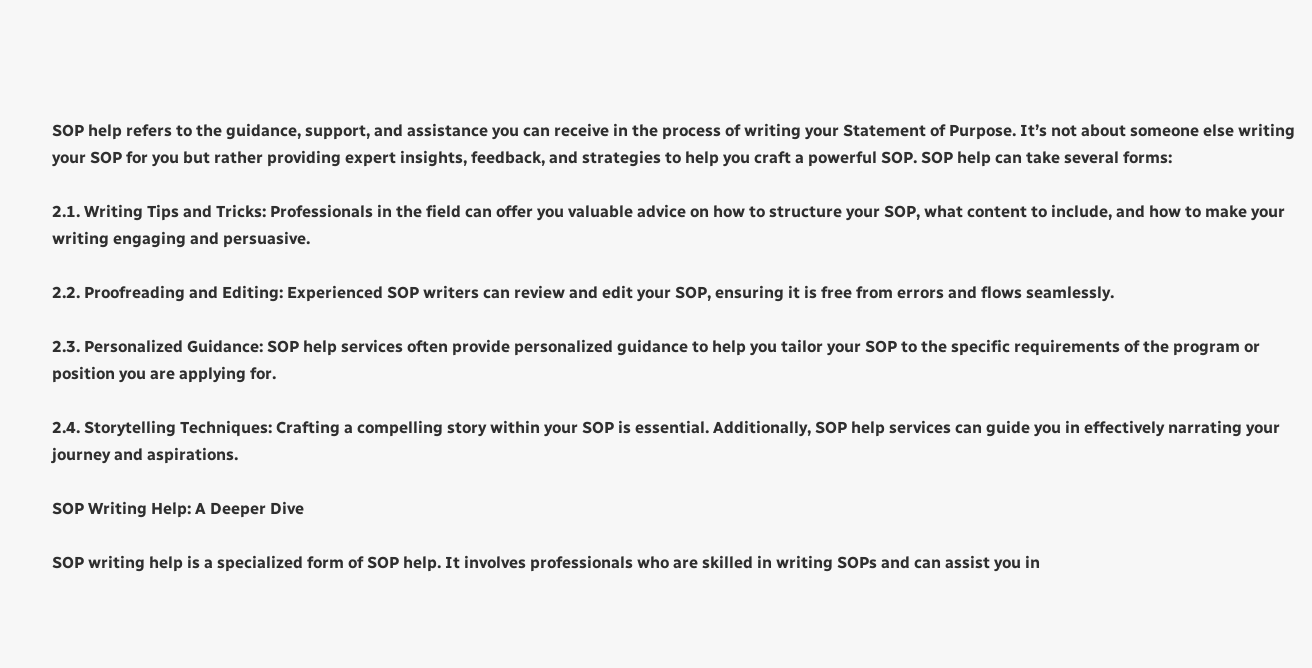SOP help refers to the guidance, support, and assistance you can receive in the process of writing your Statement of Purpose. It’s not about someone else writing your SOP for you but rather providing expert insights, feedback, and strategies to help you craft a powerful SOP. SOP help can take several forms:

2.1. Writing Tips and Tricks: Professionals in the field can offer you valuable advice on how to structure your SOP, what content to include, and how to make your writing engaging and persuasive.

2.2. Proofreading and Editing: Experienced SOP writers can review and edit your SOP, ensuring it is free from errors and flows seamlessly.

2.3. Personalized Guidance: SOP help services often provide personalized guidance to help you tailor your SOP to the specific requirements of the program or position you are applying for.

2.4. Storytelling Techniques: Crafting a compelling story within your SOP is essential. Additionally, SOP help services can guide you in effectively narrating your journey and aspirations.

SOP Writing Help: A Deeper Dive

SOP writing help is a specialized form of SOP help. It involves professionals who are skilled in writing SOPs and can assist you in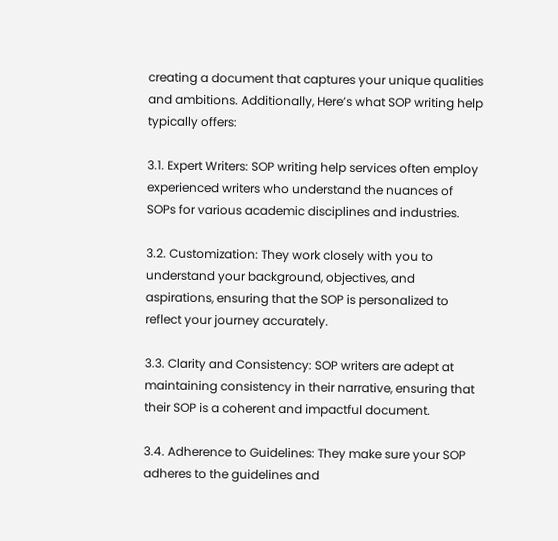creating a document that captures your unique qualities and ambitions. Additionally, Here’s what SOP writing help typically offers:

3.1. Expert Writers: SOP writing help services often employ experienced writers who understand the nuances of SOPs for various academic disciplines and industries.

3.2. Customization: They work closely with you to understand your background, objectives, and aspirations, ensuring that the SOP is personalized to reflect your journey accurately.

3.3. Clarity and Consistency: SOP writers are adept at maintaining consistency in their narrative, ensuring that their SOP is a coherent and impactful document.

3.4. Adherence to Guidelines: They make sure your SOP adheres to the guidelines and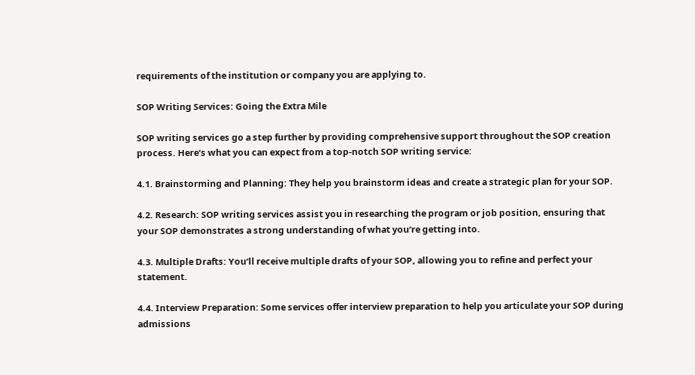requirements of the institution or company you are applying to.

SOP Writing Services: Going the Extra Mile

SOP writing services go a step further by providing comprehensive support throughout the SOP creation process. Here’s what you can expect from a top-notch SOP writing service:

4.1. Brainstorming and Planning: They help you brainstorm ideas and create a strategic plan for your SOP.

4.2. Research: SOP writing services assist you in researching the program or job position, ensuring that your SOP demonstrates a strong understanding of what you’re getting into.

4.3. Multiple Drafts: You’ll receive multiple drafts of your SOP, allowing you to refine and perfect your statement.

4.4. Interview Preparation: Some services offer interview preparation to help you articulate your SOP during admissions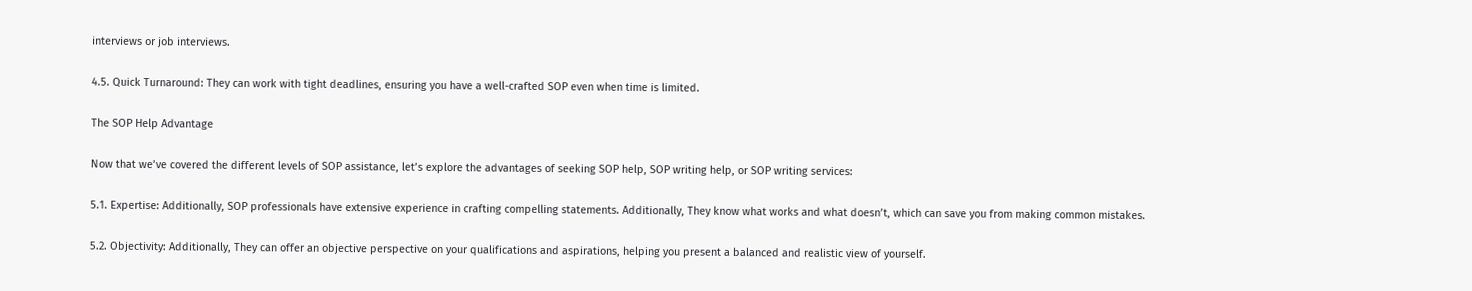interviews or job interviews.

4.5. Quick Turnaround: They can work with tight deadlines, ensuring you have a well-crafted SOP even when time is limited.

The SOP Help Advantage

Now that we’ve covered the different levels of SOP assistance, let’s explore the advantages of seeking SOP help, SOP writing help, or SOP writing services:

5.1. Expertise: Additionally, SOP professionals have extensive experience in crafting compelling statements. Additionally, They know what works and what doesn’t, which can save you from making common mistakes.

5.2. Objectivity: Additionally, They can offer an objective perspective on your qualifications and aspirations, helping you present a balanced and realistic view of yourself.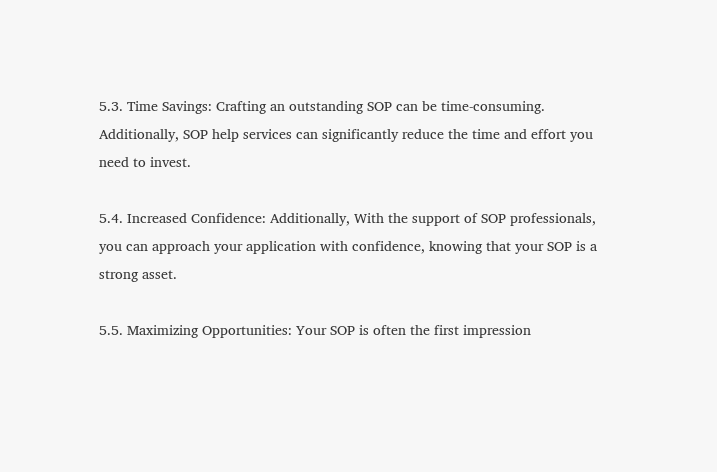5.3. Time Savings: Crafting an outstanding SOP can be time-consuming. Additionally, SOP help services can significantly reduce the time and effort you need to invest.

5.4. Increased Confidence: Additionally, With the support of SOP professionals, you can approach your application with confidence, knowing that your SOP is a strong asset.

5.5. Maximizing Opportunities: Your SOP is often the first impression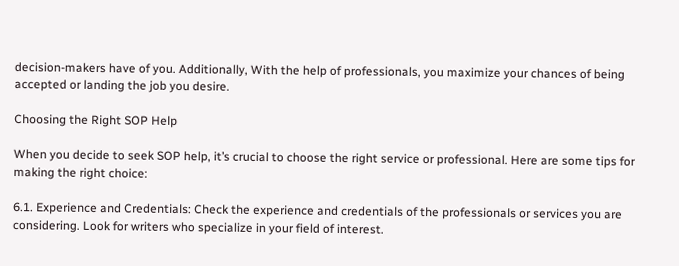decision-makers have of you. Additionally, With the help of professionals, you maximize your chances of being accepted or landing the job you desire.

Choosing the Right SOP Help

When you decide to seek SOP help, it’s crucial to choose the right service or professional. Here are some tips for making the right choice:

6.1. Experience and Credentials: Check the experience and credentials of the professionals or services you are considering. Look for writers who specialize in your field of interest.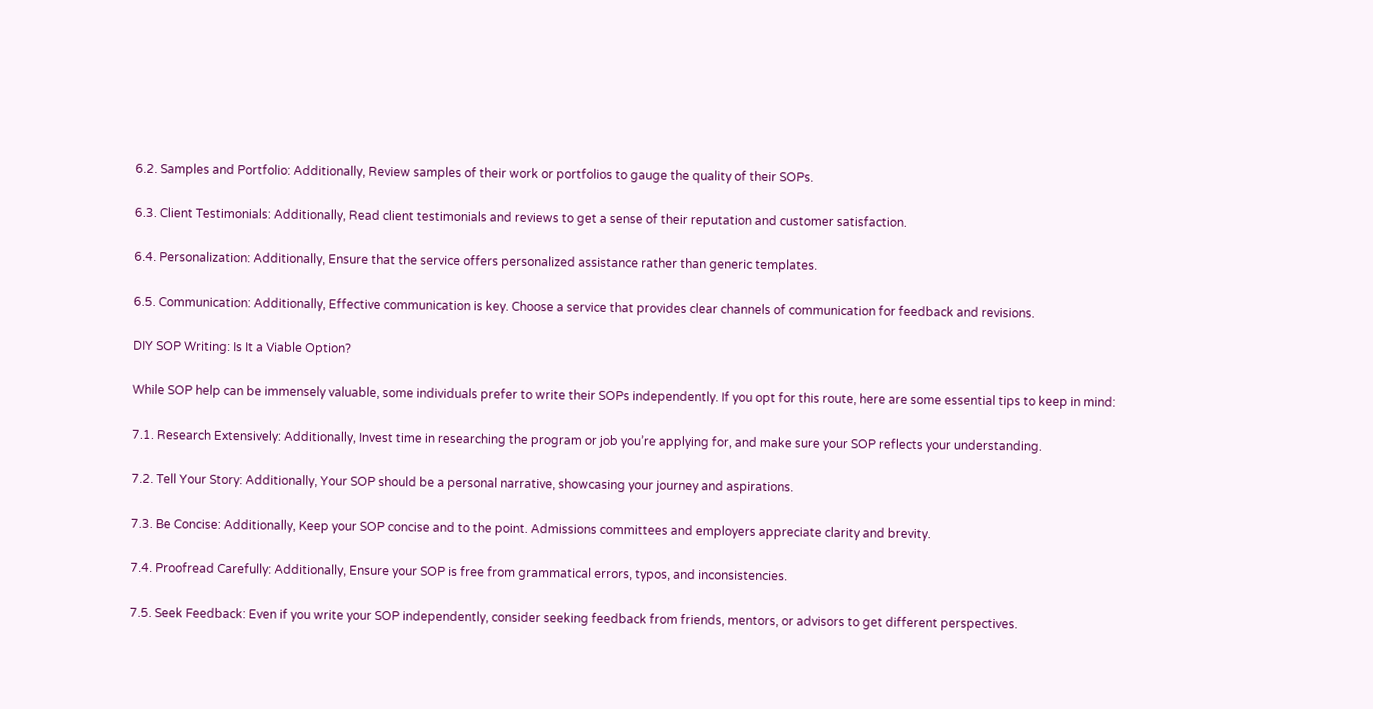6.2. Samples and Portfolio: Additionally, Review samples of their work or portfolios to gauge the quality of their SOPs.

6.3. Client Testimonials: Additionally, Read client testimonials and reviews to get a sense of their reputation and customer satisfaction.

6.4. Personalization: Additionally, Ensure that the service offers personalized assistance rather than generic templates.

6.5. Communication: Additionally, Effective communication is key. Choose a service that provides clear channels of communication for feedback and revisions.

DIY SOP Writing: Is It a Viable Option?

While SOP help can be immensely valuable, some individuals prefer to write their SOPs independently. If you opt for this route, here are some essential tips to keep in mind:

7.1. Research Extensively: Additionally, Invest time in researching the program or job you’re applying for, and make sure your SOP reflects your understanding.

7.2. Tell Your Story: Additionally, Your SOP should be a personal narrative, showcasing your journey and aspirations.

7.3. Be Concise: Additionally, Keep your SOP concise and to the point. Admissions committees and employers appreciate clarity and brevity.

7.4. Proofread Carefully: Additionally, Ensure your SOP is free from grammatical errors, typos, and inconsistencies.

7.5. Seek Feedback: Even if you write your SOP independently, consider seeking feedback from friends, mentors, or advisors to get different perspectives.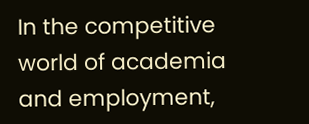In the competitive world of academia and employment,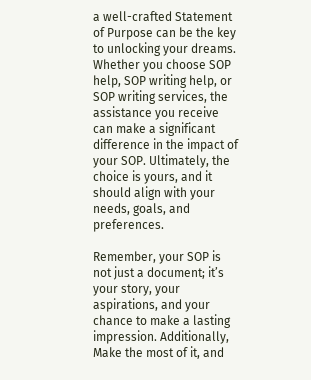a well-crafted Statement of Purpose can be the key to unlocking your dreams. Whether you choose SOP help, SOP writing help, or SOP writing services, the assistance you receive can make a significant difference in the impact of your SOP. Ultimately, the choice is yours, and it should align with your needs, goals, and preferences.

Remember, your SOP is not just a document; it’s your story, your aspirations, and your chance to make a lasting impression. Additionally, Make the most of it, and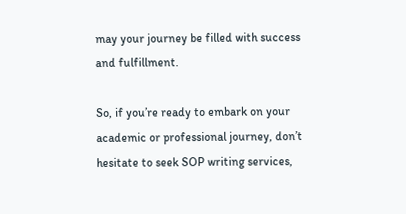may your journey be filled with success and fulfillment.

So, if you’re ready to embark on your academic or professional journey, don’t hesitate to seek SOP writing services,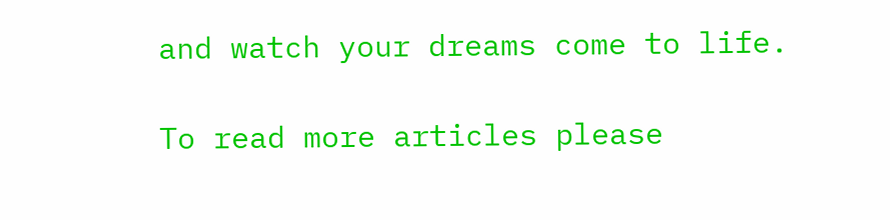and watch your dreams come to life.

To read more articles please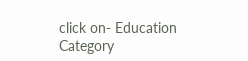click on- Education Category